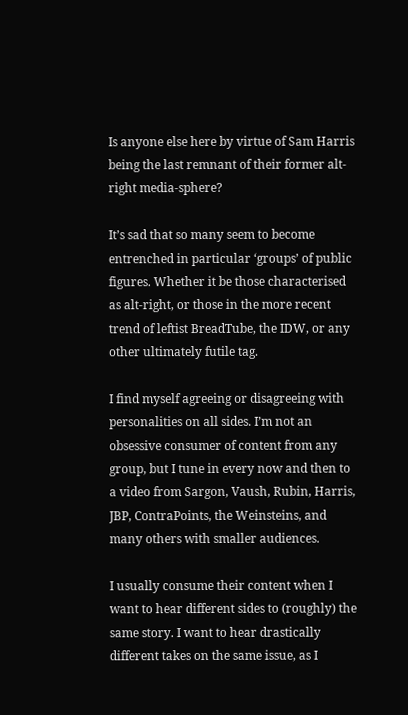Is anyone else here by virtue of Sam Harris being the last remnant of their former alt-right media-sphere?

It’s sad that so many seem to become entrenched in particular ‘groups’ of public figures. Whether it be those characterised as alt-right, or those in the more recent trend of leftist BreadTube, the IDW, or any other ultimately futile tag.

I find myself agreeing or disagreeing with personalities on all sides. I’m not an obsessive consumer of content from any group, but I tune in every now and then to a video from Sargon, Vaush, Rubin, Harris, JBP, ContraPoints, the Weinsteins, and many others with smaller audiences.

I usually consume their content when I want to hear different sides to (roughly) the same story. I want to hear drastically different takes on the same issue, as I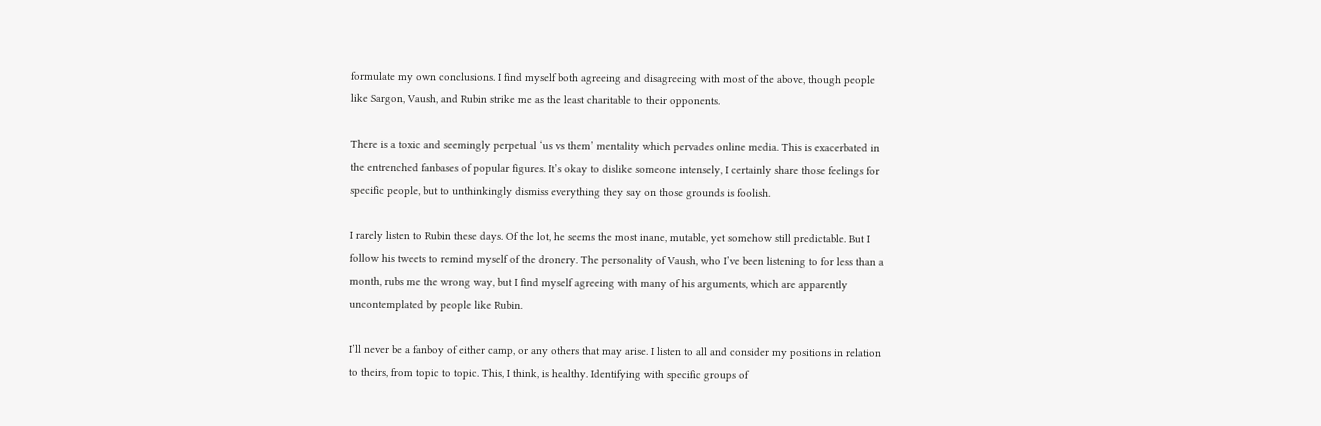formulate my own conclusions. I find myself both agreeing and disagreeing with most of the above, though people like Sargon, Vaush, and Rubin strike me as the least charitable to their opponents.

There is a toxic and seemingly perpetual ‘us vs them’ mentality which pervades online media. This is exacerbated in the entrenched fanbases of popular figures. It’s okay to dislike someone intensely, I certainly share those feelings for specific people, but to unthinkingly dismiss everything they say on those grounds is foolish.

I rarely listen to Rubin these days. Of the lot, he seems the most inane, mutable, yet somehow still predictable. But I follow his tweets to remind myself of the dronery. The personality of Vaush, who I’ve been listening to for less than a month, rubs me the wrong way, but I find myself agreeing with many of his arguments, which are apparently uncontemplated by people like Rubin.

I’ll never be a fanboy of either camp, or any others that may arise. I listen to all and consider my positions in relation to theirs, from topic to topic. This, I think, is healthy. Identifying with specific groups of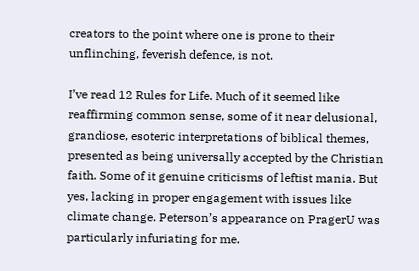creators to the point where one is prone to their unflinching, feverish defence, is not.

I’ve read 12 Rules for Life. Much of it seemed like reaffirming common sense, some of it near delusional, grandiose, esoteric interpretations of biblical themes, presented as being universally accepted by the Christian faith. Some of it genuine criticisms of leftist mania. But yes, lacking in proper engagement with issues like climate change. Peterson’s appearance on PragerU was particularly infuriating for me.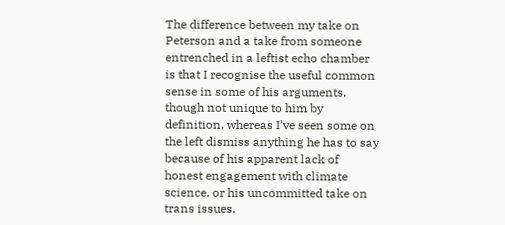The difference between my take on Peterson and a take from someone entrenched in a leftist echo chamber is that I recognise the useful common sense in some of his arguments, though not unique to him by definition, whereas I’ve seen some on the left dismiss anything he has to say because of his apparent lack of honest engagement with climate science, or his uncommitted take on trans issues.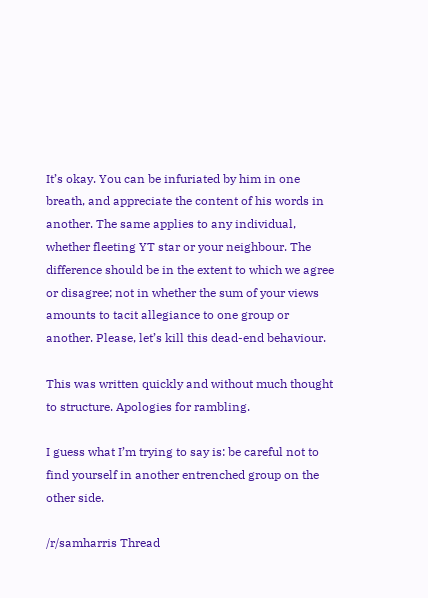It’s okay. You can be infuriated by him in one breath, and appreciate the content of his words in another. The same applies to any individual, whether fleeting YT star or your neighbour. The difference should be in the extent to which we agree or disagree; not in whether the sum of your views amounts to tacit allegiance to one group or another. Please, let’s kill this dead-end behaviour.

This was written quickly and without much thought to structure. Apologies for rambling.

I guess what I’m trying to say is: be careful not to find yourself in another entrenched group on the other side.

/r/samharris Thread